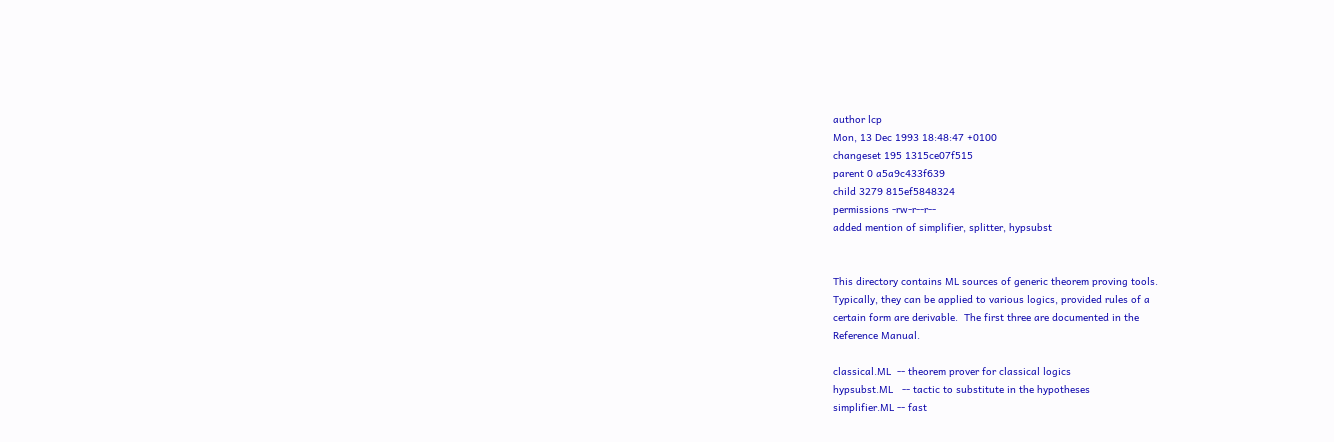author lcp
Mon, 13 Dec 1993 18:48:47 +0100
changeset 195 1315ce07f515
parent 0 a5a9c433f639
child 3279 815ef5848324
permissions -rw-r--r--
added mention of simplifier, splitter, hypsubst


This directory contains ML sources of generic theorem proving tools.
Typically, they can be applied to various logics, provided rules of a
certain form are derivable.  The first three are documented in the
Reference Manual.

classical.ML  -- theorem prover for classical logics
hypsubst.ML   -- tactic to substitute in the hypotheses
simplifier.ML -- fast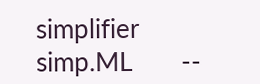simplifier
simp.ML       --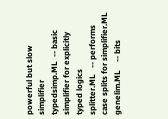powerful but slow simplifier
typedsimp.ML  -- basic simplifier for explicitly typed logics
splitter.ML   -- performs case splits for simplifier.ML
genelim.ML    -- bits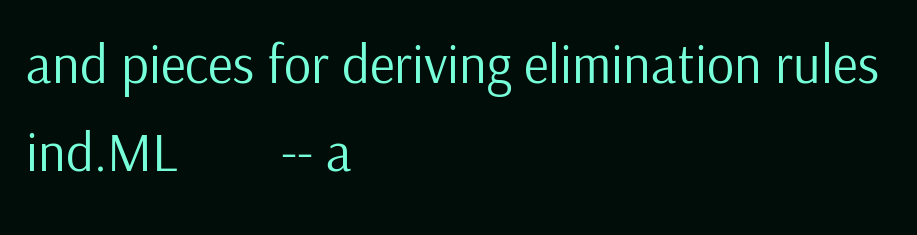and pieces for deriving elimination rules
ind.ML        -- a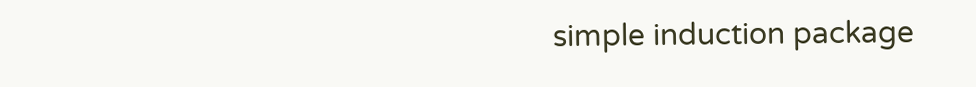simple induction package